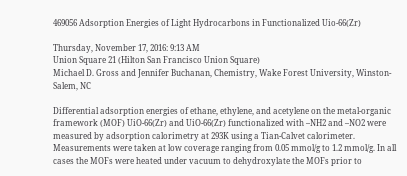469056 Adsorption Energies of Light Hydrocarbons in Functionalized Uio-66(Zr)

Thursday, November 17, 2016: 9:13 AM
Union Square 21 (Hilton San Francisco Union Square)
Michael D. Gross and Jennifer Buchanan, Chemistry, Wake Forest University, Winston-Salem, NC

Differential adsorption energies of ethane, ethylene, and acetylene on the metal-organic framework (MOF) UiO-66(Zr) and UiO-66(Zr) functionalized with –NH2 and –NO2 were measured by adsorption calorimetry at 293K using a Tian-Calvet calorimeter. Measurements were taken at low coverage ranging from 0.05 mmol/g to 1.2 mmol/g. In all cases the MOFs were heated under vacuum to dehydroxylate the MOFs prior to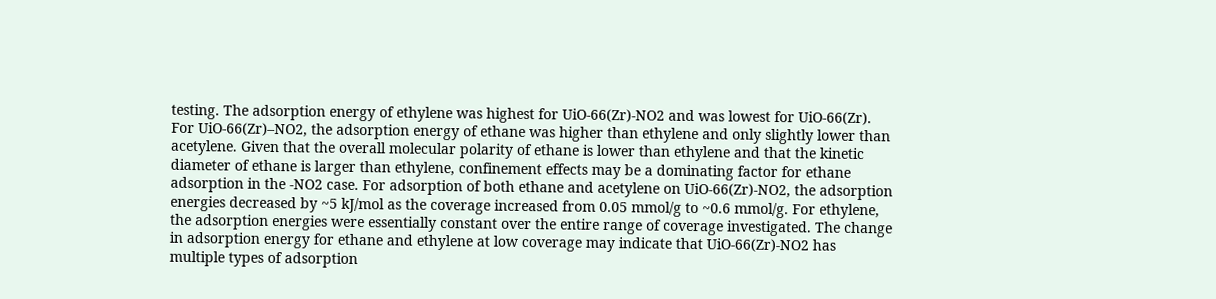testing. The adsorption energy of ethylene was highest for UiO-66(Zr)-NO2 and was lowest for UiO-66(Zr). For UiO-66(Zr)–NO2, the adsorption energy of ethane was higher than ethylene and only slightly lower than acetylene. Given that the overall molecular polarity of ethane is lower than ethylene and that the kinetic diameter of ethane is larger than ethylene, confinement effects may be a dominating factor for ethane adsorption in the -NO2 case. For adsorption of both ethane and acetylene on UiO-66(Zr)-NO2, the adsorption energies decreased by ~5 kJ/mol as the coverage increased from 0.05 mmol/g to ~0.6 mmol/g. For ethylene, the adsorption energies were essentially constant over the entire range of coverage investigated. The change in adsorption energy for ethane and ethylene at low coverage may indicate that UiO-66(Zr)-NO2 has multiple types of adsorption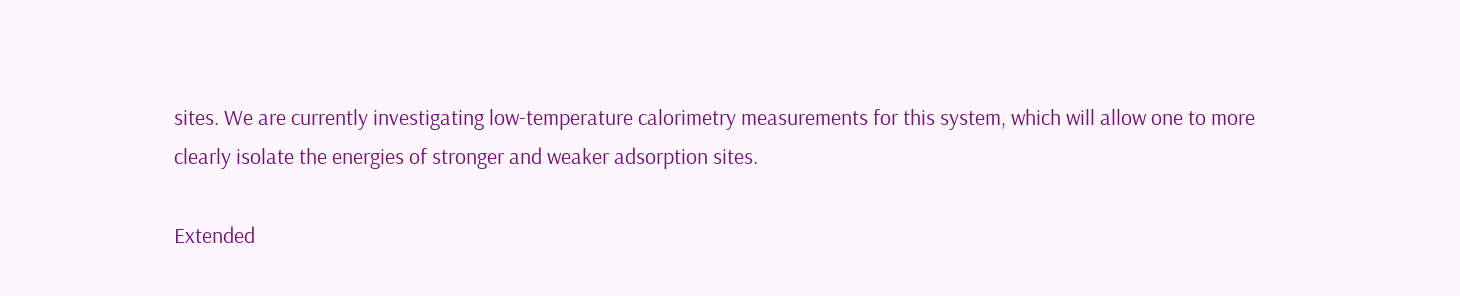sites. We are currently investigating low-temperature calorimetry measurements for this system, which will allow one to more clearly isolate the energies of stronger and weaker adsorption sites.

Extended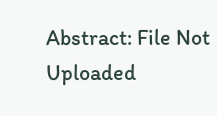Abstract: File Not Uploaded